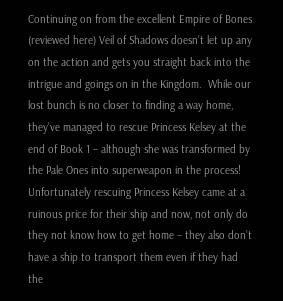Continuing on from the excellent Empire of Bones (reviewed here) Veil of Shadows doesn’t let up any on the action and gets you straight back into the intrigue and goings on in the Kingdom.  While our lost bunch is no closer to finding a way home, they’ve managed to rescue Princess Kelsey at the end of Book 1 – although she was transformed by the Pale Ones into superweapon in the process!  Unfortunately rescuing Princess Kelsey came at a ruinous price for their ship and now, not only do they not know how to get home – they also don’t have a ship to transport them even if they had the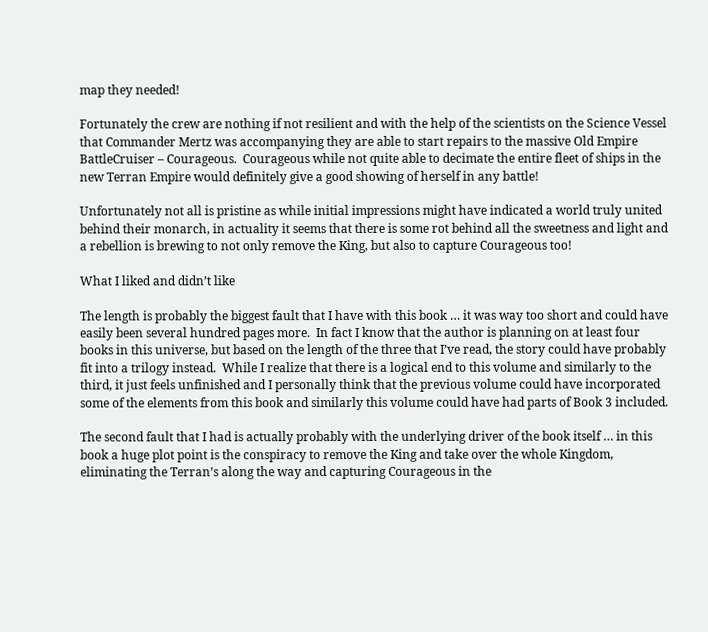map they needed!

Fortunately the crew are nothing if not resilient and with the help of the scientists on the Science Vessel that Commander Mertz was accompanying they are able to start repairs to the massive Old Empire BattleCruiser – Courageous.  Courageous while not quite able to decimate the entire fleet of ships in the new Terran Empire would definitely give a good showing of herself in any battle!

Unfortunately not all is pristine as while initial impressions might have indicated a world truly united behind their monarch, in actuality it seems that there is some rot behind all the sweetness and light and a rebellion is brewing to not only remove the King, but also to capture Courageous too!

What I liked and didn’t like

The length is probably the biggest fault that I have with this book … it was way too short and could have easily been several hundred pages more.  In fact I know that the author is planning on at least four books in this universe, but based on the length of the three that I’ve read, the story could have probably fit into a trilogy instead.  While I realize that there is a logical end to this volume and similarly to the third, it just feels unfinished and I personally think that the previous volume could have incorporated some of the elements from this book and similarly this volume could have had parts of Book 3 included.

The second fault that I had is actually probably with the underlying driver of the book itself … in this book a huge plot point is the conspiracy to remove the King and take over the whole Kingdom, eliminating the Terran’s along the way and capturing Courageous in the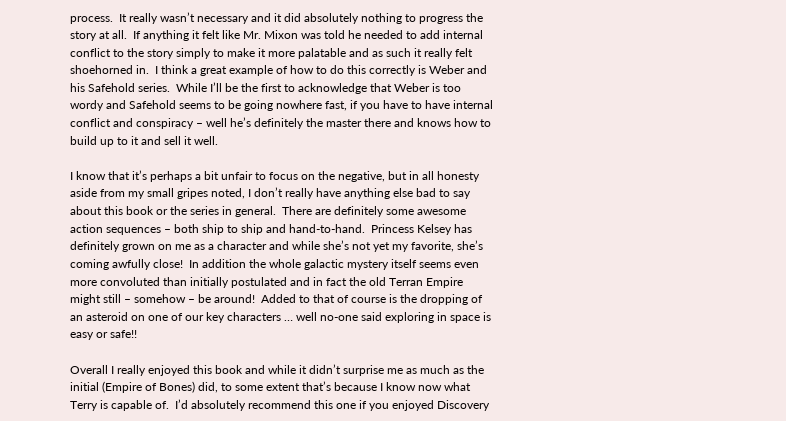process.  It really wasn’t necessary and it did absolutely nothing to progress the story at all.  If anything it felt like Mr. Mixon was told he needed to add internal conflict to the story simply to make it more palatable and as such it really felt shoehorned in.  I think a great example of how to do this correctly is Weber and his Safehold series.  While I’ll be the first to acknowledge that Weber is too wordy and Safehold seems to be going nowhere fast, if you have to have internal conflict and conspiracy – well he’s definitely the master there and knows how to build up to it and sell it well.

I know that it’s perhaps a bit unfair to focus on the negative, but in all honesty aside from my small gripes noted, I don’t really have anything else bad to say about this book or the series in general.  There are definitely some awesome action sequences – both ship to ship and hand-to-hand.  Princess Kelsey has definitely grown on me as a character and while she’s not yet my favorite, she’s coming awfully close!  In addition the whole galactic mystery itself seems even more convoluted than initially postulated and in fact the old Terran Empire might still – somehow – be around!  Added to that of course is the dropping of an asteroid on one of our key characters … well no-one said exploring in space is easy or safe!!

Overall I really enjoyed this book and while it didn’t surprise me as much as the initial (Empire of Bones) did, to some extent that’s because I know now what Terry is capable of.  I’d absolutely recommend this one if you enjoyed Discovery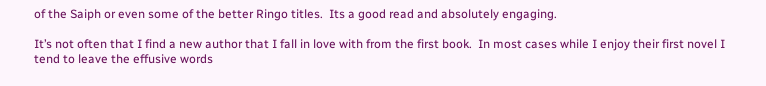of the Saiph or even some of the better Ringo titles.  Its a good read and absolutely engaging.

It’s not often that I find a new author that I fall in love with from the first book.  In most cases while I enjoy their first novel I tend to leave the effusive words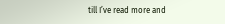till I’ve read more and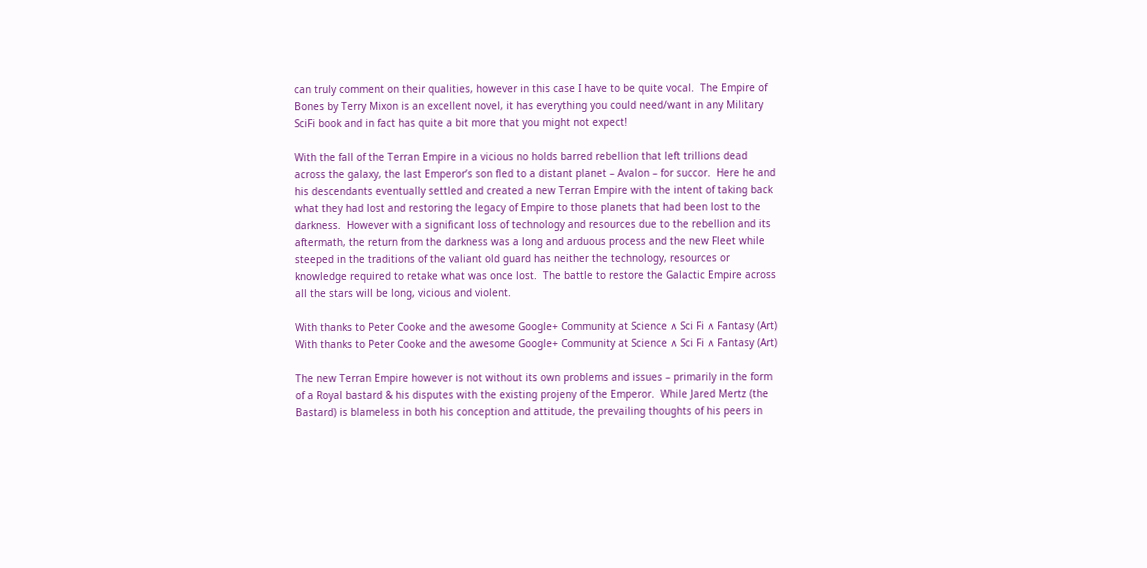can truly comment on their qualities, however in this case I have to be quite vocal.  The Empire of Bones by Terry Mixon is an excellent novel, it has everything you could need/want in any Military SciFi book and in fact has quite a bit more that you might not expect!

With the fall of the Terran Empire in a vicious no holds barred rebellion that left trillions dead across the galaxy, the last Emperor’s son fled to a distant planet – Avalon – for succor.  Here he and his descendants eventually settled and created a new Terran Empire with the intent of taking back what they had lost and restoring the legacy of Empire to those planets that had been lost to the darkness.  However with a significant loss of technology and resources due to the rebellion and its aftermath, the return from the darkness was a long and arduous process and the new Fleet while steeped in the traditions of the valiant old guard has neither the technology, resources or knowledge required to retake what was once lost.  The battle to restore the Galactic Empire across all the stars will be long, vicious and violent.

With thanks to Peter Cooke and the awesome Google+ Community at Science ∧ Sci Fi ∧ Fantasy (Art)
With thanks to Peter Cooke and the awesome Google+ Community at Science ∧ Sci Fi ∧ Fantasy (Art)

The new Terran Empire however is not without its own problems and issues – primarily in the form of a Royal bastard & his disputes with the existing projeny of the Emperor.  While Jared Mertz (the Bastard) is blameless in both his conception and attitude, the prevailing thoughts of his peers in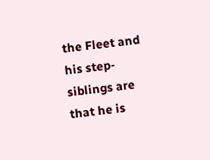the Fleet and his step-siblings are that he is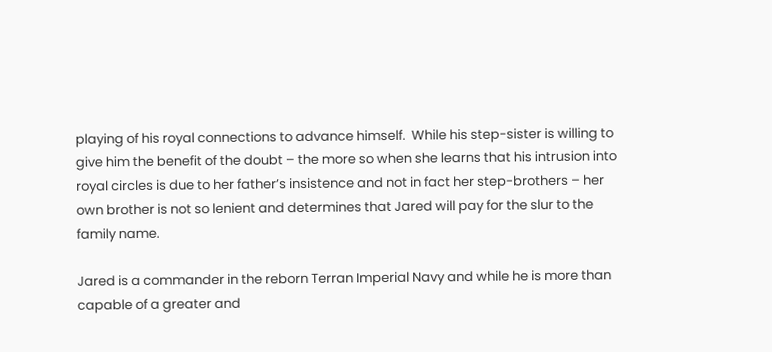playing of his royal connections to advance himself.  While his step-sister is willing to give him the benefit of the doubt – the more so when she learns that his intrusion into royal circles is due to her father’s insistence and not in fact her step-brothers – her own brother is not so lenient and determines that Jared will pay for the slur to the family name.

Jared is a commander in the reborn Terran Imperial Navy and while he is more than capable of a greater and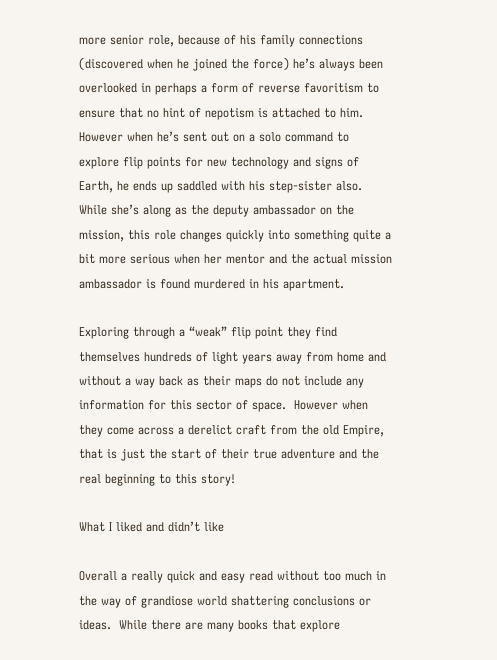more senior role, because of his family connections (discovered when he joined the force) he’s always been overlooked in perhaps a form of reverse favoritism to ensure that no hint of nepotism is attached to him.  However when he’s sent out on a solo command to explore flip points for new technology and signs of Earth, he ends up saddled with his step-sister also.  While she’s along as the deputy ambassador on the mission, this role changes quickly into something quite a bit more serious when her mentor and the actual mission ambassador is found murdered in his apartment.

Exploring through a “weak” flip point they find themselves hundreds of light years away from home and without a way back as their maps do not include any information for this sector of space.  However when they come across a derelict craft from the old Empire, that is just the start of their true adventure and the real beginning to this story!

What I liked and didn’t like

Overall a really quick and easy read without too much in the way of grandiose world shattering conclusions or ideas.  While there are many books that explore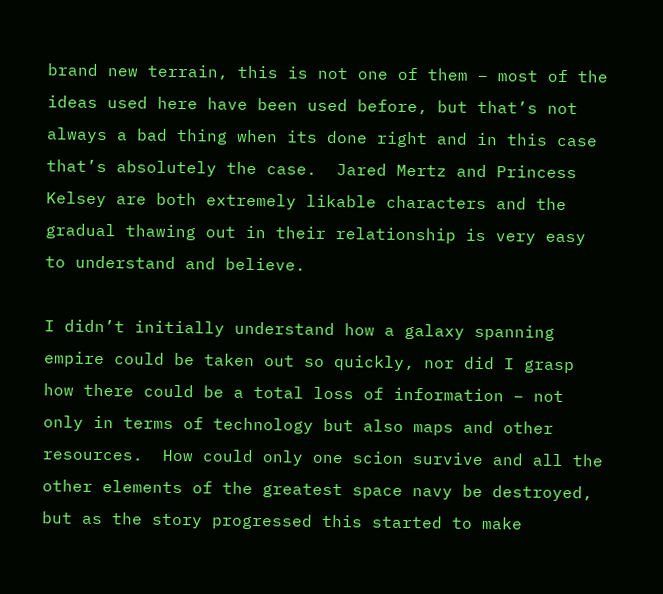brand new terrain, this is not one of them – most of the ideas used here have been used before, but that’s not always a bad thing when its done right and in this case that’s absolutely the case.  Jared Mertz and Princess Kelsey are both extremely likable characters and the gradual thawing out in their relationship is very easy to understand and believe.

I didn’t initially understand how a galaxy spanning empire could be taken out so quickly, nor did I grasp how there could be a total loss of information – not only in terms of technology but also maps and other resources.  How could only one scion survive and all the other elements of the greatest space navy be destroyed, but as the story progressed this started to make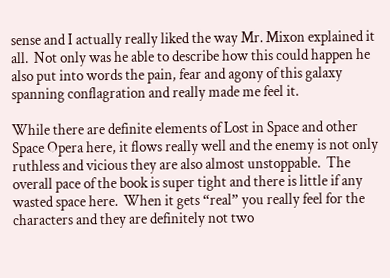sense and I actually really liked the way Mr. Mixon explained it all.  Not only was he able to describe how this could happen he also put into words the pain, fear and agony of this galaxy spanning conflagration and really made me feel it.

While there are definite elements of Lost in Space and other Space Opera here, it flows really well and the enemy is not only ruthless and vicious they are also almost unstoppable.  The overall pace of the book is super tight and there is little if any wasted space here.  When it gets “real” you really feel for the characters and they are definitely not two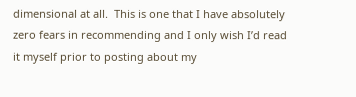dimensional at all.  This is one that I have absolutely zero fears in recommending and I only wish I’d read it myself prior to posting about my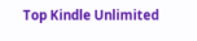Top Kindle Unlimited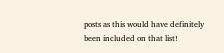posts as this would have definitely been included on that list!